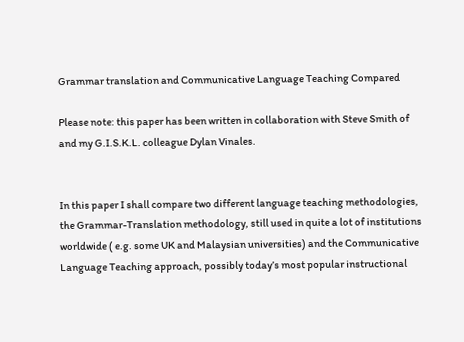Grammar translation and Communicative Language Teaching Compared

Please note: this paper has been written in collaboration with Steve Smith of and my G.I.S.K.L. colleague Dylan Vinales.


In this paper I shall compare two different language teaching methodologies, the Grammar-Translation methodology, still used in quite a lot of institutions worldwide ( e.g. some UK and Malaysian universities) and the Communicative Language Teaching approach, possibly today’s most popular instructional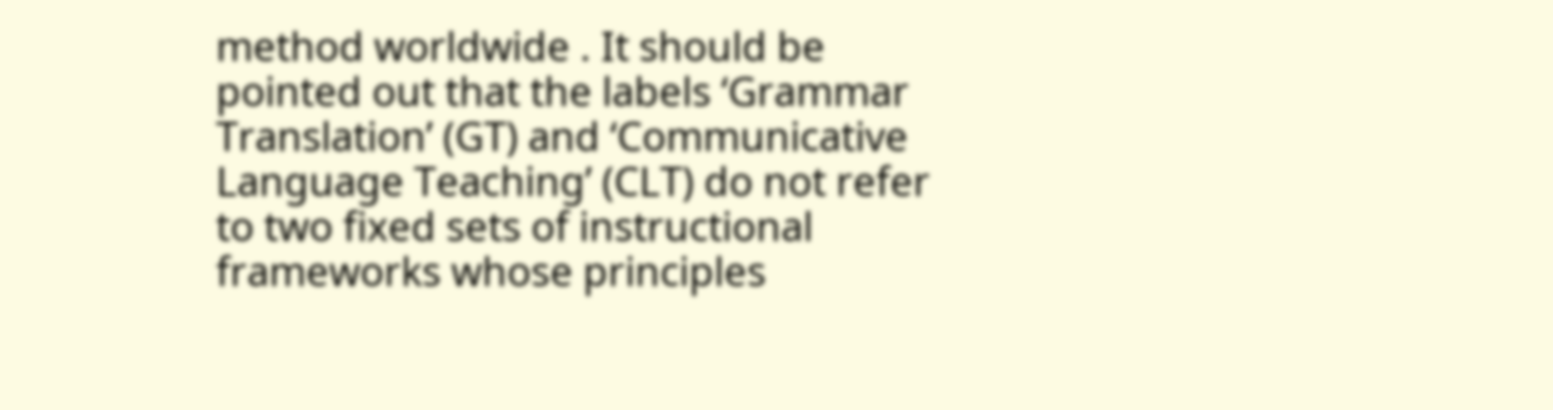method worldwide . It should be pointed out that the labels ‘Grammar Translation’ (GT) and ‘Communicative Language Teaching’ (CLT) do not refer to two fixed sets of instructional frameworks whose principles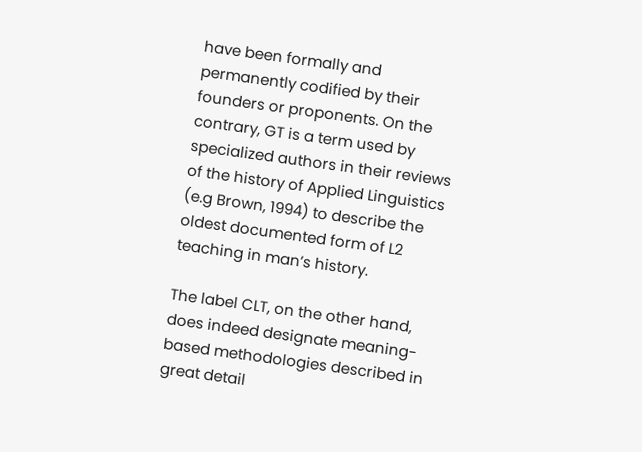have been formally and permanently codified by their founders or proponents. On the contrary, GT is a term used by specialized authors in their reviews of the history of Applied Linguistics (e.g Brown, 1994) to describe the oldest documented form of L2 teaching in man’s history.

The label CLT, on the other hand, does indeed designate meaning-based methodologies described in great detail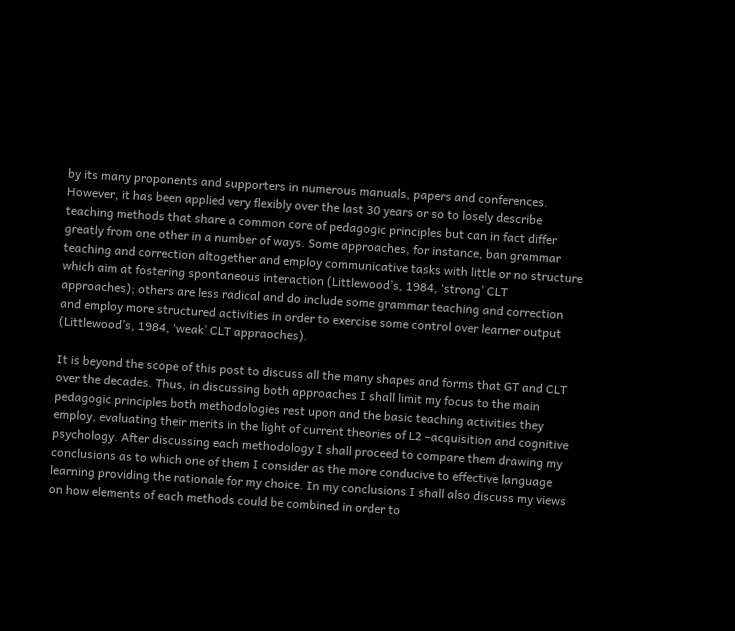by its many proponents and supporters in numerous manuals, papers and conferences. However, it has been applied very flexibly over the last 30 years or so to losely describe teaching methods that share a common core of pedagogic principles but can in fact differ greatly from one other in a number of ways. Some approaches, for instance, ban grammar teaching and correction altogether and employ communicative tasks with little or no structure which aim at fostering spontaneous interaction (Littlewood’s, 1984, ‘strong’ CLT approaches); others are less radical and do include some grammar teaching and correction and employ more structured activities in order to exercise some control over learner output (Littlewood’s, 1984, ‘weak’ CLT appraoches).

It is beyond the scope of this post to discuss all the many shapes and forms that GT and CLT over the decades. Thus, in discussing both approaches I shall limit my focus to the main pedagogic principles both methodologies rest upon and the basic teaching activities they employ, evaluating their merits in the light of current theories of L2 –acquisition and cognitive psychology. After discussing each methodology I shall proceed to compare them drawing my conclusions as to which one of them I consider as the more conducive to effective language learning providing the rationale for my choice. In my conclusions I shall also discuss my views on how elements of each methods could be combined in order to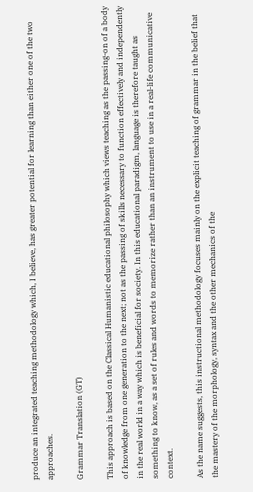produce an integrated teaching methodology which, I believe, has greater potential for learning than either one of the two approaches.

Grammar Translation (GT)

This approach is based on the Classical Humanistic educational philosophy which views teaching as the passing-on of a body of knowledge from one generation to the next; not as the passing of skills necessary to function effectively and independently in the real world in a way which is beneficial for society. In this educational paradigm, language is therefore taught as something to know, as a set of rules and words to memorize rather than an instrument to use in a real-life communicative context.

As the name suggests, this instructional methodology focuses mainly on the explicit teaching of grammar in the belief that the mastery of the morphology, syntax and the other mechanics of the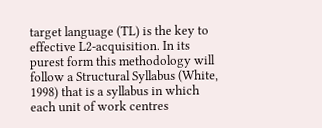target language (TL) is the key to effective L2-acquisition. In its purest form this methodology will follow a Structural Syllabus (White, 1998) that is a syllabus in which each unit of work centres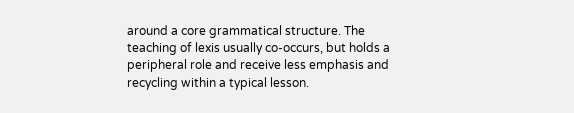around a core grammatical structure. The teaching of lexis usually co-occurs, but holds a peripheral role and receive less emphasis and recycling within a typical lesson.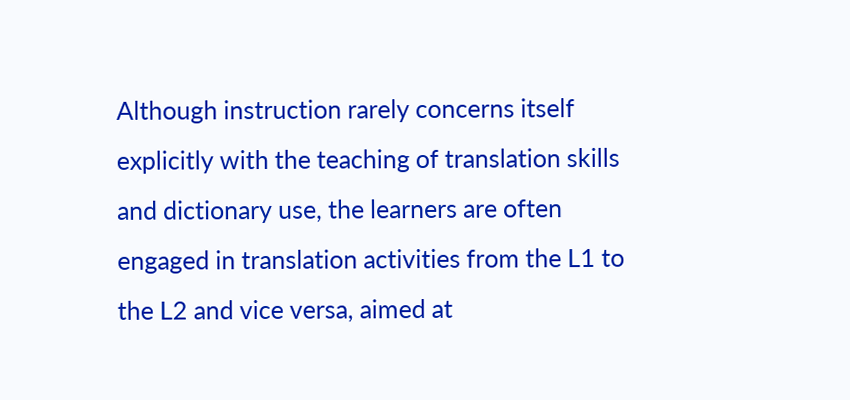Although instruction rarely concerns itself explicitly with the teaching of translation skills and dictionary use, the learners are often engaged in translation activities from the L1 to the L2 and vice versa, aimed at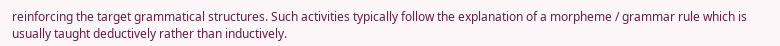reinforcing the target grammatical structures. Such activities typically follow the explanation of a morpheme / grammar rule which is usually taught deductively rather than inductively.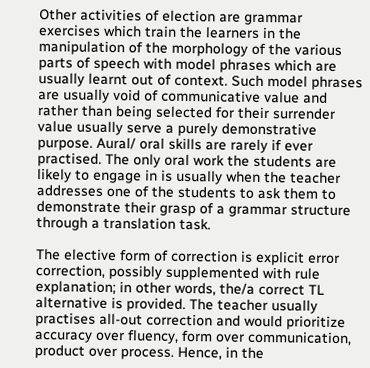Other activities of election are grammar exercises which train the learners in the manipulation of the morphology of the various parts of speech with model phrases which are usually learnt out of context. Such model phrases are usually void of communicative value and rather than being selected for their surrender value usually serve a purely demonstrative purpose. Aural/ oral skills are rarely if ever practised. The only oral work the students are likely to engage in is usually when the teacher addresses one of the students to ask them to demonstrate their grasp of a grammar structure through a translation task.

The elective form of correction is explicit error correction, possibly supplemented with rule explanation; in other words, the/a correct TL alternative is provided. The teacher usually practises all-out correction and would prioritize accuracy over fluency, form over communication, product over process. Hence, in the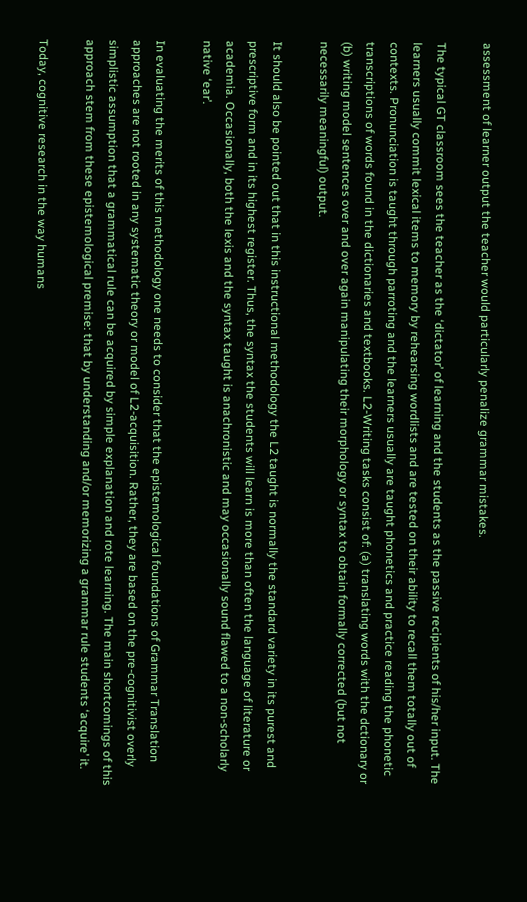assessment of learner output the teacher would particularly penalize grammar mistakes.

The typical GT classroom sees the teacher as the ‘dictator’ of learning and the students as the passive recipients of his/her input. The learners usually commit lexical items to memory by rehearsing wordlists and are tested on their ability to recall them totally out of contexts. Pronunciation is taught through parroting and the learners usually are taught phonetics and practice reading the phonetic transcriptions of words found in the dictionaries and textbooks. L2-Writing tasks consist of: (a) translating words with the dctionary or (b) writing model sentences over and over again manipulating their morphology or syntax to obtain formally corrected (but not necessarily meaningful) output.

It should also be pointed out that in this instructional methodology the L2 taught is normally the standard variety in its purest and prescriptive form and in its highest register. Thus, the syntax the students will learn is more than often the language of literature or academia. Occasionally, both the lexis and the syntax taught is anachronistic and may occasionally sound flawed to a non-scholarly native ‘ear’.

In evaluating the merits of this methodology one needs to consider that the epistemological foundations of Grammar Translation approaches are not rooted in any systematic theory or model of L2-acquisition. Rather, they are based on the pre-cognitivist overly simplistic assumption that a grammatical rule can be acquired by simple explanation and rote learning. The main shortcomings of this approach stem from these epistemological premise: that by understanding and/or memorizing a grammar rule students ‘acquire’ it.

Today, cognitive research in the way humans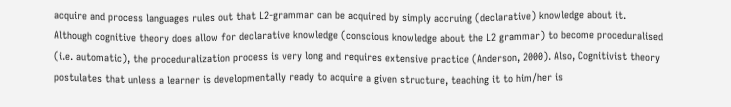acquire and process languages rules out that L2-grammar can be acquired by simply accruing (declarative) knowledge about it. Although cognitive theory does allow for declarative knowledge (conscious knowledge about the L2 grammar) to become proceduralised (i.e. automatic), the proceduralization process is very long and requires extensive practice (Anderson, 2000). Also, Cognitivist theory postulates that unless a learner is developmentally ready to acquire a given structure, teaching it to him/her is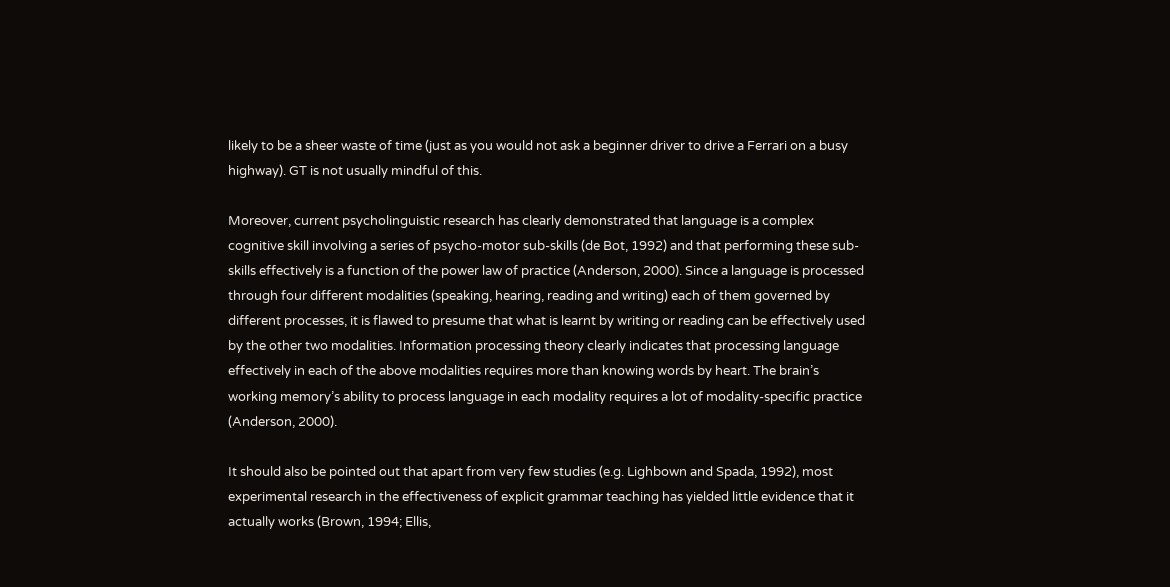likely to be a sheer waste of time (just as you would not ask a beginner driver to drive a Ferrari on a busy highway). GT is not usually mindful of this.

Moreover, current psycholinguistic research has clearly demonstrated that language is a complex cognitive skill involving a series of psycho-motor sub-skills (de Bot, 1992) and that performing these sub-skills effectively is a function of the power law of practice (Anderson, 2000). Since a language is processed through four different modalities (speaking, hearing, reading and writing) each of them governed by different processes, it is flawed to presume that what is learnt by writing or reading can be effectively used by the other two modalities. Information processing theory clearly indicates that processing language effectively in each of the above modalities requires more than knowing words by heart. The brain’s working memory’s ability to process language in each modality requires a lot of modality-specific practice (Anderson, 2000).

It should also be pointed out that apart from very few studies (e.g. Lighbown and Spada, 1992), most experimental research in the effectiveness of explicit grammar teaching has yielded little evidence that it actually works (Brown, 1994; Ellis,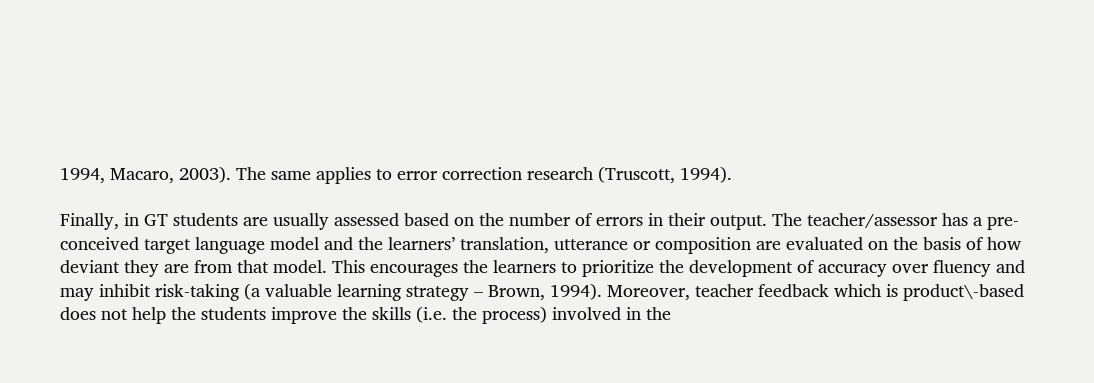1994, Macaro, 2003). The same applies to error correction research (Truscott, 1994).

Finally, in GT students are usually assessed based on the number of errors in their output. The teacher/assessor has a pre-conceived target language model and the learners’ translation, utterance or composition are evaluated on the basis of how deviant they are from that model. This encourages the learners to prioritize the development of accuracy over fluency and may inhibit risk-taking (a valuable learning strategy – Brown, 1994). Moreover, teacher feedback which is product\-based does not help the students improve the skills (i.e. the process) involved in the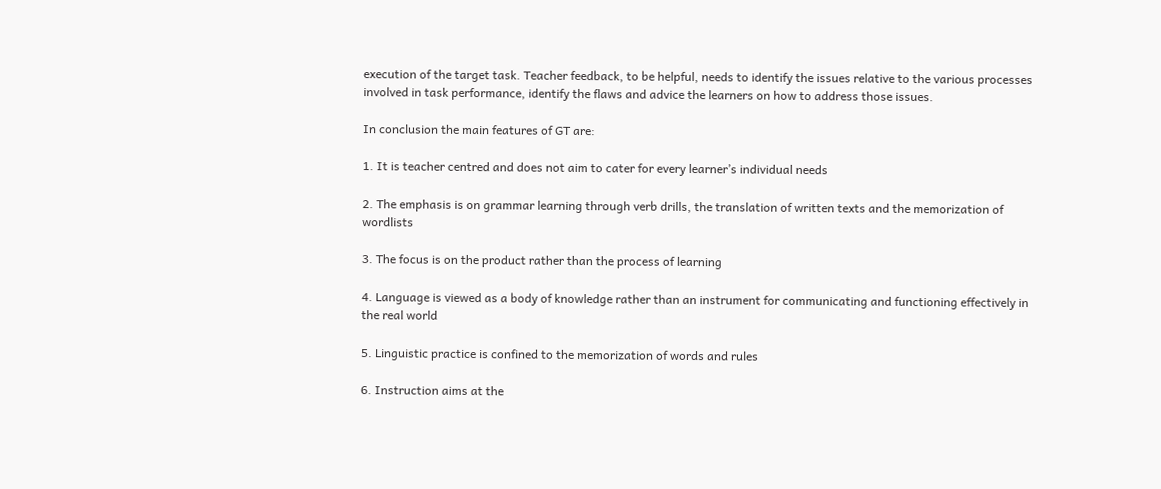execution of the target task. Teacher feedback, to be helpful, needs to identify the issues relative to the various processes involved in task performance, identify the flaws and advice the learners on how to address those issues.

In conclusion the main features of GT are:

1. It is teacher centred and does not aim to cater for every learner’s individual needs

2. The emphasis is on grammar learning through verb drills, the translation of written texts and the memorization of wordlists

3. The focus is on the product rather than the process of learning

4. Language is viewed as a body of knowledge rather than an instrument for communicating and functioning effectively in the real world

5. Linguistic practice is confined to the memorization of words and rules

6. Instruction aims at the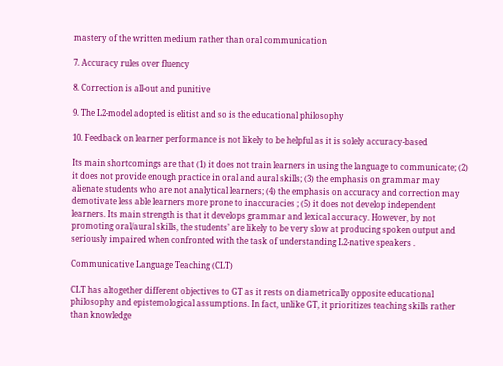mastery of the written medium rather than oral communication

7. Accuracy rules over fluency

8. Correction is all-out and punitive

9. The L2-model adopted is elitist and so is the educational philosophy

10. Feedback on learner performance is not likely to be helpful as it is solely accuracy-based

Its main shortcomings are that (1) it does not train learners in using the language to communicate; (2) it does not provide enough practice in oral and aural skills; (3) the emphasis on grammar may alienate students who are not analytical learners; (4) the emphasis on accuracy and correction may demotivate less able learners more prone to inaccuracies ; (5) it does not develop independent learners. Its main strength is that it develops grammar and lexical accuracy. However, by not promoting oral/aural skills, the students’ are likely to be very slow at producing spoken output and seriously impaired when confronted with the task of understanding L2-native speakers .

Communicative Language Teaching (CLT)

CLT has altogether different objectives to GT as it rests on diametrically opposite educational philosophy and epistemological assumptions. In fact, unlike GT, it prioritizes teaching skills rather than knowledge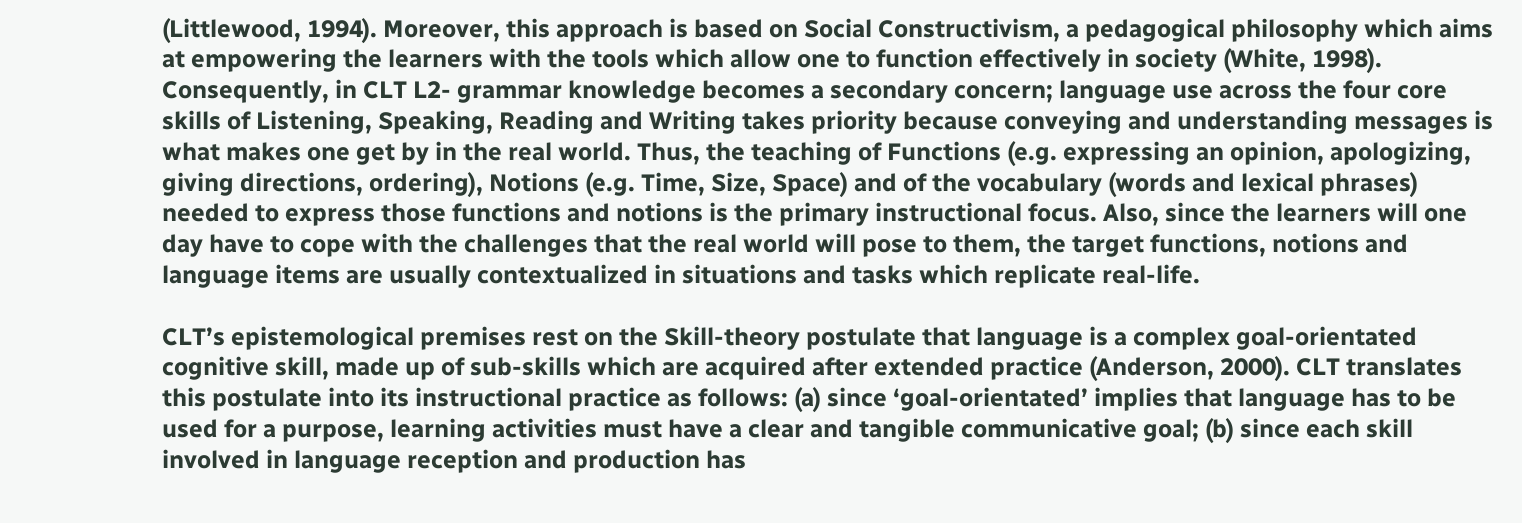(Littlewood, 1994). Moreover, this approach is based on Social Constructivism, a pedagogical philosophy which aims at empowering the learners with the tools which allow one to function effectively in society (White, 1998). Consequently, in CLT L2- grammar knowledge becomes a secondary concern; language use across the four core skills of Listening, Speaking, Reading and Writing takes priority because conveying and understanding messages is what makes one get by in the real world. Thus, the teaching of Functions (e.g. expressing an opinion, apologizing, giving directions, ordering), Notions (e.g. Time, Size, Space) and of the vocabulary (words and lexical phrases) needed to express those functions and notions is the primary instructional focus. Also, since the learners will one day have to cope with the challenges that the real world will pose to them, the target functions, notions and language items are usually contextualized in situations and tasks which replicate real-life.

CLT’s epistemological premises rest on the Skill-theory postulate that language is a complex goal-orientated cognitive skill, made up of sub-skills which are acquired after extended practice (Anderson, 2000). CLT translates this postulate into its instructional practice as follows: (a) since ‘goal-orientated’ implies that language has to be used for a purpose, learning activities must have a clear and tangible communicative goal; (b) since each skill involved in language reception and production has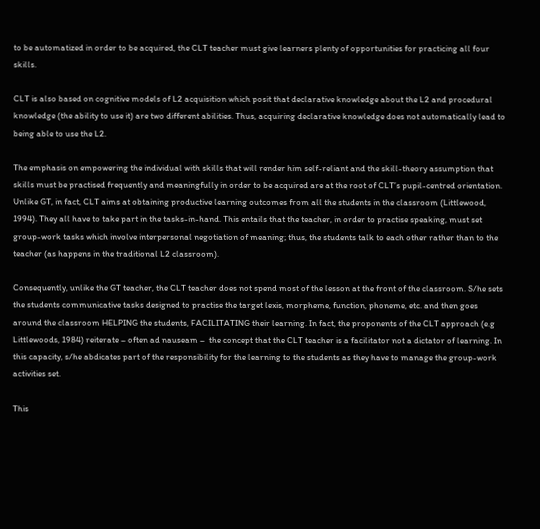to be automatized in order to be acquired, the CLT teacher must give learners plenty of opportunities for practicing all four skills.

CLT is also based on cognitive models of L2 acquisition which posit that declarative knowledge about the L2 and procedural knowledge (the ability to use it) are two different abilities. Thus, acquiring declarative knowledge does not automatically lead to being able to use the L2.

The emphasis on empowering the individual with skills that will render him self-reliant and the skill-theory assumption that skills must be practised frequently and meaningfully in order to be acquired are at the root of CLT’s pupil-centred orientation. Unlike GT, in fact, CLT aims at obtaining productive learning outcomes from all the students in the classroom (Littlewood, 1994). They all have to take part in the tasks-in-hand. This entails that the teacher, in order to practise speaking, must set group-work tasks which involve interpersonal negotiation of meaning; thus, the students talk to each other rather than to the teacher (as happens in the traditional L2 classroom).

Consequently, unlike the GT teacher, the CLT teacher does not spend most of the lesson at the front of the classroom. S/he sets the students communicative tasks designed to practise the target lexis, morpheme, function, phoneme, etc. and then goes around the classroom HELPING the students, FACILITATING their learning. In fact, the proponents of the CLT approach (e.g Littlewoods, 1984) reiterate – often ad nauseam –  the concept that the CLT teacher is a facilitator not a dictator of learning. In this capacity, s/he abdicates part of the responsibility for the learning to the students as they have to manage the group-work activities set.

This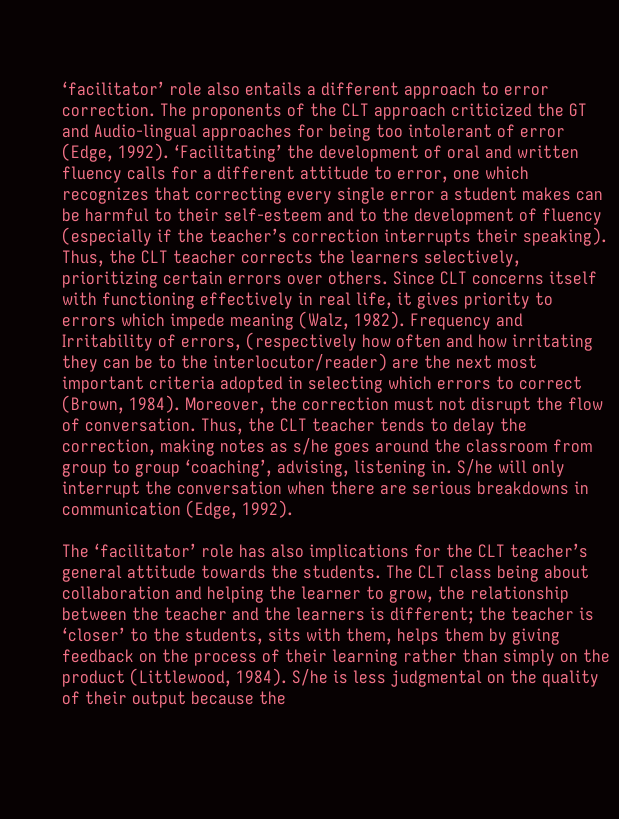‘facilitator’ role also entails a different approach to error correction. The proponents of the CLT approach criticized the GT and Audio-lingual approaches for being too intolerant of error (Edge, 1992). ‘Facilitating’ the development of oral and written fluency calls for a different attitude to error, one which recognizes that correcting every single error a student makes can be harmful to their self-esteem and to the development of fluency (especially if the teacher’s correction interrupts their speaking). Thus, the CLT teacher corrects the learners selectively, prioritizing certain errors over others. Since CLT concerns itself with functioning effectively in real life, it gives priority to errors which impede meaning (Walz, 1982). Frequency and Irritability of errors, (respectively how often and how irritating they can be to the interlocutor/reader) are the next most important criteria adopted in selecting which errors to correct (Brown, 1984). Moreover, the correction must not disrupt the flow of conversation. Thus, the CLT teacher tends to delay the correction, making notes as s/he goes around the classroom from group to group ‘coaching’, advising, listening in. S/he will only interrupt the conversation when there are serious breakdowns in communication (Edge, 1992).

The ‘facilitator’ role has also implications for the CLT teacher’s general attitude towards the students. The CLT class being about collaboration and helping the learner to grow, the relationship between the teacher and the learners is different; the teacher is ‘closer’ to the students, sits with them, helps them by giving feedback on the process of their learning rather than simply on the product (Littlewood, 1984). S/he is less judgmental on the quality of their output because the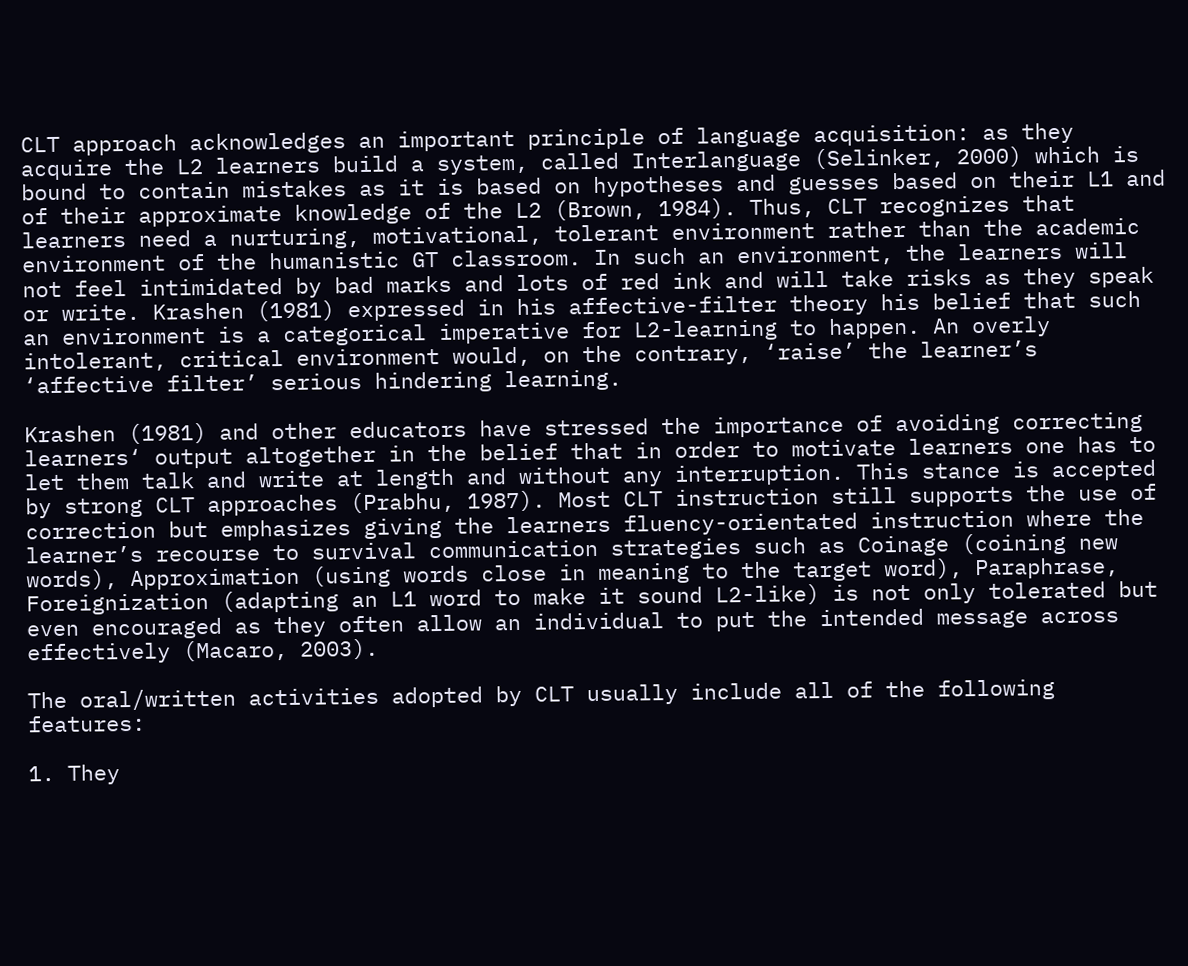CLT approach acknowledges an important principle of language acquisition: as they acquire the L2 learners build a system, called Interlanguage (Selinker, 2000) which is bound to contain mistakes as it is based on hypotheses and guesses based on their L1 and of their approximate knowledge of the L2 (Brown, 1984). Thus, CLT recognizes that learners need a nurturing, motivational, tolerant environment rather than the academic environment of the humanistic GT classroom. In such an environment, the learners will not feel intimidated by bad marks and lots of red ink and will take risks as they speak or write. Krashen (1981) expressed in his affective-filter theory his belief that such an environment is a categorical imperative for L2-learning to happen. An overly intolerant, critical environment would, on the contrary, ‘raise’ the learner’s ‘affective filter’ serious hindering learning.

Krashen (1981) and other educators have stressed the importance of avoiding correcting learners‘ output altogether in the belief that in order to motivate learners one has to let them talk and write at length and without any interruption. This stance is accepted by strong CLT approaches (Prabhu, 1987). Most CLT instruction still supports the use of correction but emphasizes giving the learners fluency-orientated instruction where the learner’s recourse to survival communication strategies such as Coinage (coining new words), Approximation (using words close in meaning to the target word), Paraphrase, Foreignization (adapting an L1 word to make it sound L2-like) is not only tolerated but even encouraged as they often allow an individual to put the intended message across effectively (Macaro, 2003).

The oral/written activities adopted by CLT usually include all of the following features:

1. They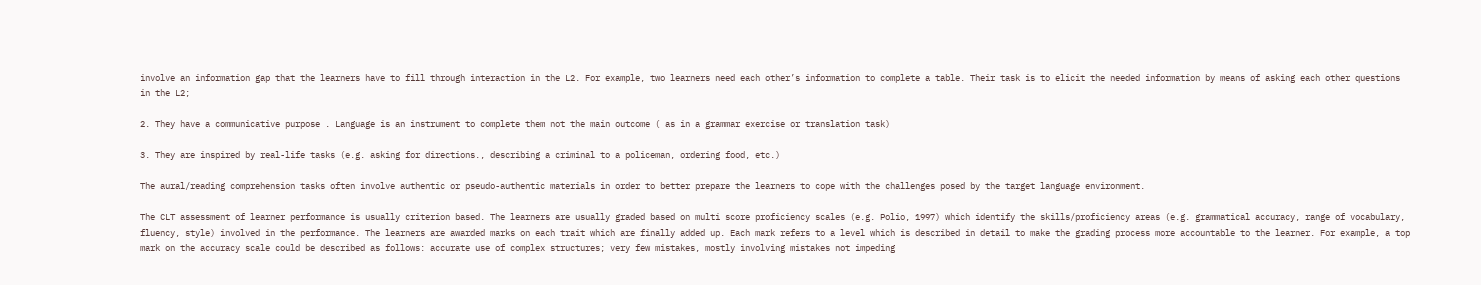involve an information gap that the learners have to fill through interaction in the L2. For example, two learners need each other’s information to complete a table. Their task is to elicit the needed information by means of asking each other questions in the L2;

2. They have a communicative purpose . Language is an instrument to complete them not the main outcome ( as in a grammar exercise or translation task)

3. They are inspired by real-life tasks (e.g. asking for directions., describing a criminal to a policeman, ordering food, etc.)

The aural/reading comprehension tasks often involve authentic or pseudo-authentic materials in order to better prepare the learners to cope with the challenges posed by the target language environment.

The CLT assessment of learner performance is usually criterion based. The learners are usually graded based on multi score proficiency scales (e.g. Polio, 1997) which identify the skills/proficiency areas (e.g. grammatical accuracy, range of vocabulary, fluency, style) involved in the performance. The learners are awarded marks on each trait which are finally added up. Each mark refers to a level which is described in detail to make the grading process more accountable to the learner. For example, a top mark on the accuracy scale could be described as follows: accurate use of complex structures; very few mistakes, mostly involving mistakes not impeding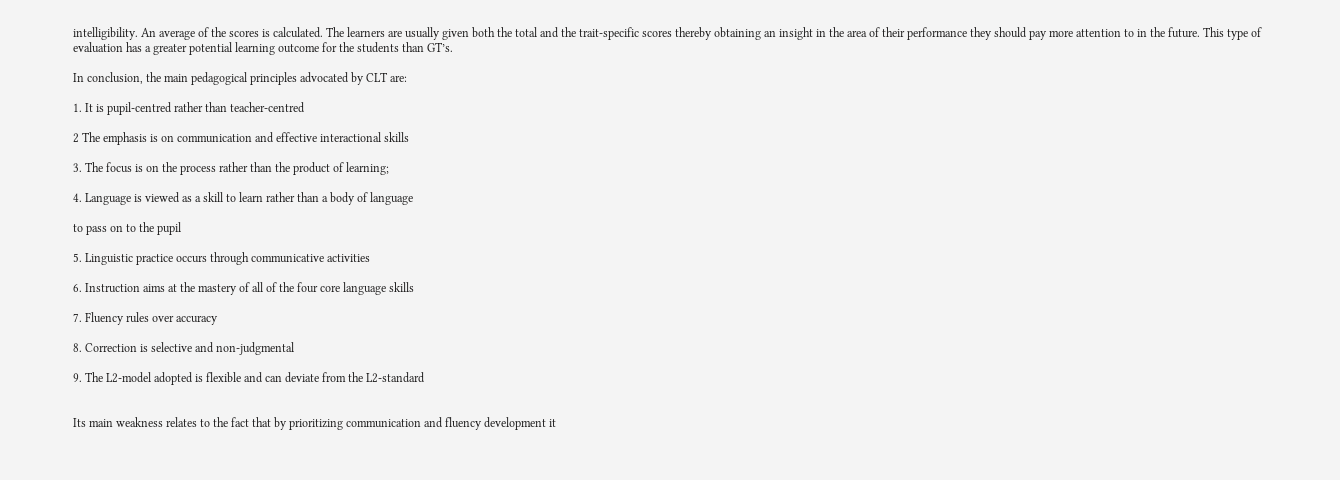intelligibility. An average of the scores is calculated. The learners are usually given both the total and the trait-specific scores thereby obtaining an insight in the area of their performance they should pay more attention to in the future. This type of evaluation has a greater potential learning outcome for the students than GT’s.

In conclusion, the main pedagogical principles advocated by CLT are:

1. It is pupil-centred rather than teacher-centred

2 The emphasis is on communication and effective interactional skills

3. The focus is on the process rather than the product of learning;

4. Language is viewed as a skill to learn rather than a body of language

to pass on to the pupil

5. Linguistic practice occurs through communicative activities

6. Instruction aims at the mastery of all of the four core language skills

7. Fluency rules over accuracy

8. Correction is selective and non-judgmental

9. The L2-model adopted is flexible and can deviate from the L2-standard


Its main weakness relates to the fact that by prioritizing communication and fluency development it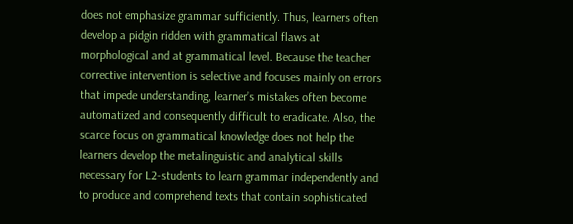does not emphasize grammar sufficiently. Thus, learners often develop a pidgin ridden with grammatical flaws at morphological and at grammatical level. Because the teacher corrective intervention is selective and focuses mainly on errors that impede understanding, learner’s mistakes often become automatized and consequently difficult to eradicate. Also, the scarce focus on grammatical knowledge does not help the learners develop the metalinguistic and analytical skills necessary for L2-students to learn grammar independently and to produce and comprehend texts that contain sophisticated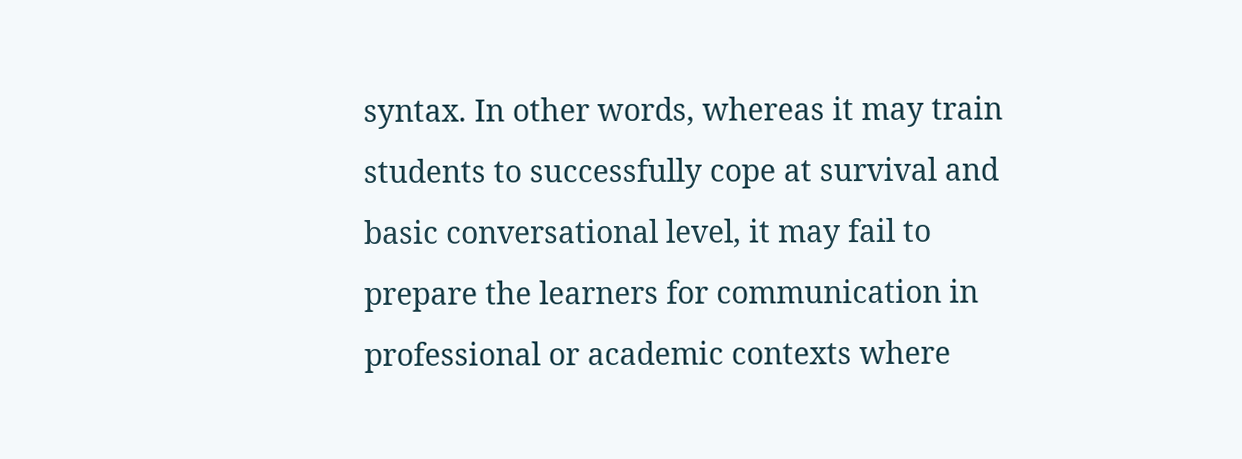syntax. In other words, whereas it may train students to successfully cope at survival and basic conversational level, it may fail to prepare the learners for communication in professional or academic contexts where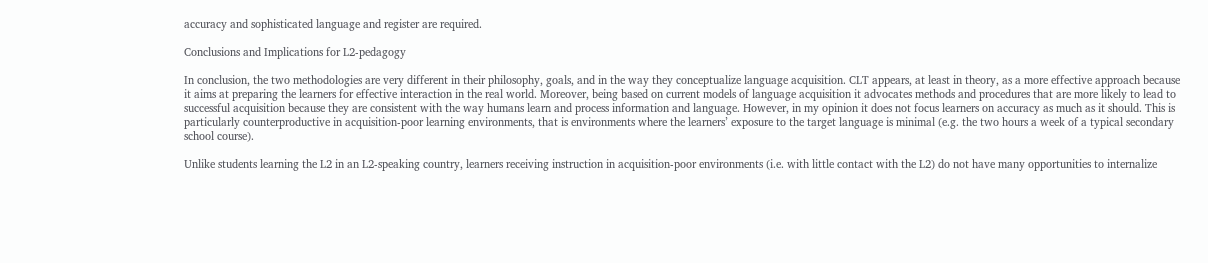accuracy and sophisticated language and register are required.

Conclusions and Implications for L2-pedagogy

In conclusion, the two methodologies are very different in their philosophy, goals, and in the way they conceptualize language acquisition. CLT appears, at least in theory, as a more effective approach because it aims at preparing the learners for effective interaction in the real world. Moreover, being based on current models of language acquisition it advocates methods and procedures that are more likely to lead to successful acquisition because they are consistent with the way humans learn and process information and language. However, in my opinion it does not focus learners on accuracy as much as it should. This is particularly counterproductive in acquisition-poor learning environments, that is environments where the learners’ exposure to the target language is minimal (e.g. the two hours a week of a typical secondary school course).

Unlike students learning the L2 in an L2-speaking country, learners receiving instruction in acquisition-poor environments (i.e. with little contact with the L2) do not have many opportunities to internalize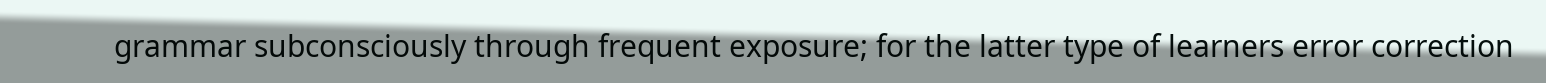grammar subconsciously through frequent exposure; for the latter type of learners error correction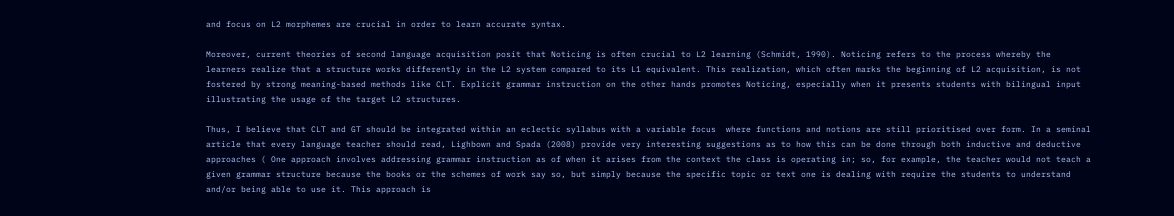and focus on L2 morphemes are crucial in order to learn accurate syntax.

Moreover, current theories of second language acquisition posit that Noticing is often crucial to L2 learning (Schmidt, 1990). Noticing refers to the process whereby the learners realize that a structure works differently in the L2 system compared to its L1 equivalent. This realization, which often marks the beginning of L2 acquisition, is not fostered by strong meaning-based methods like CLT. Explicit grammar instruction on the other hands promotes Noticing, especially when it presents students with bilingual input illustrating the usage of the target L2 structures.

Thus, I believe that CLT and GT should be integrated within an eclectic syllabus with a variable focus  where functions and notions are still prioritised over form. In a seminal article that every language teacher should read, Lighbown and Spada (2008) provide very interesting suggestions as to how this can be done through both inductive and deductive approaches ( One approach involves addressing grammar instruction as of when it arises from the context the class is operating in; so, for example, the teacher would not teach a given grammar structure because the books or the schemes of work say so, but simply because the specific topic or text one is dealing with require the students to understand and/or being able to use it. This approach is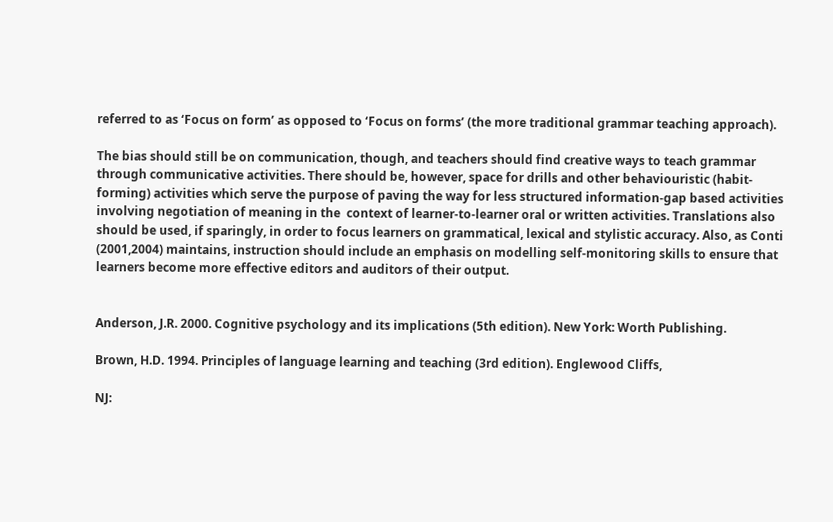referred to as ‘Focus on form’ as opposed to ‘Focus on forms’ (the more traditional grammar teaching approach).

The bias should still be on communication, though, and teachers should find creative ways to teach grammar through communicative activities. There should be, however, space for drills and other behaviouristic (habit-forming) activities which serve the purpose of paving the way for less structured information-gap based activities involving negotiation of meaning in the  context of learner-to-learner oral or written activities. Translations also should be used, if sparingly, in order to focus learners on grammatical, lexical and stylistic accuracy. Also, as Conti (2001,2004) maintains, instruction should include an emphasis on modelling self-monitoring skills to ensure that learners become more effective editors and auditors of their output.


Anderson, J.R. 2000. Cognitive psychology and its implications (5th edition). New York: Worth Publishing.

Brown, H.D. 1994. Principles of language learning and teaching (3rd edition). Englewood Cliffs,

NJ: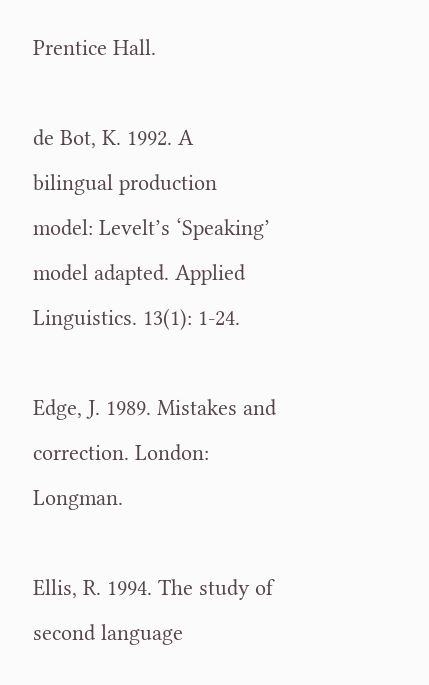Prentice Hall.

de Bot, K. 1992. A bilingual production model: Levelt’s ‘Speaking’ model adapted. Applied Linguistics. 13(1): 1-24.

Edge, J. 1989. Mistakes and correction. London: Longman.

Ellis, R. 1994. The study of second language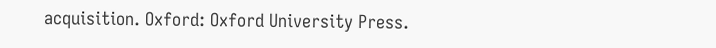acquisition. Oxford: Oxford University Press.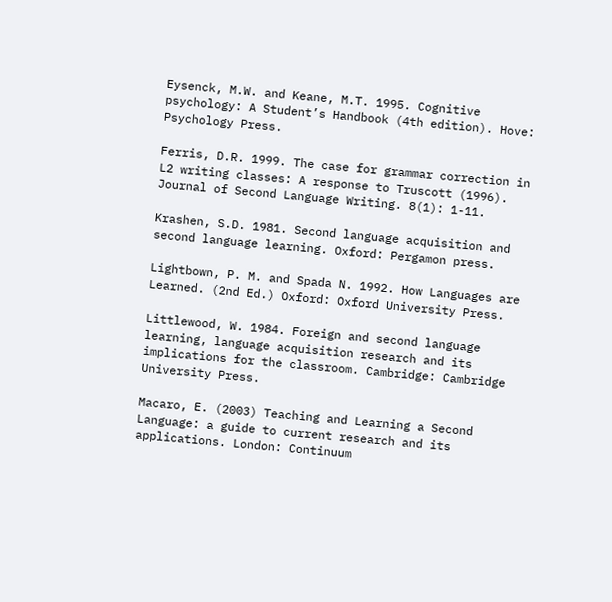Eysenck, M.W. and Keane, M.T. 1995. Cognitive psychology: A Student’s Handbook (4th edition). Hove: Psychology Press.

Ferris, D.R. 1999. The case for grammar correction in L2 writing classes: A response to Truscott (1996). Journal of Second Language Writing. 8(1): 1-11.

Krashen, S.D. 1981. Second language acquisition and second language learning. Oxford: Pergamon press.

Lightbown, P. M. and Spada N. 1992. How Languages are Learned. (2nd Ed.) Oxford: Oxford University Press.

Littlewood, W. 1984. Foreign and second language learning, language acquisition research and its implications for the classroom. Cambridge: Cambridge University Press.

Macaro, E. (2003) Teaching and Learning a Second Language: a guide to current research and its applications. London: Continuum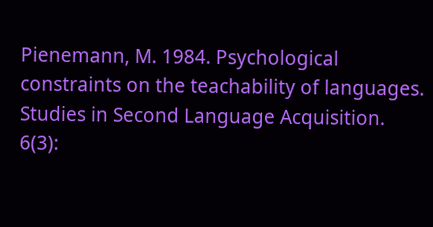Pienemann, M. 1984. Psychological constraints on the teachability of languages. Studies in Second Language Acquisition. 6(3):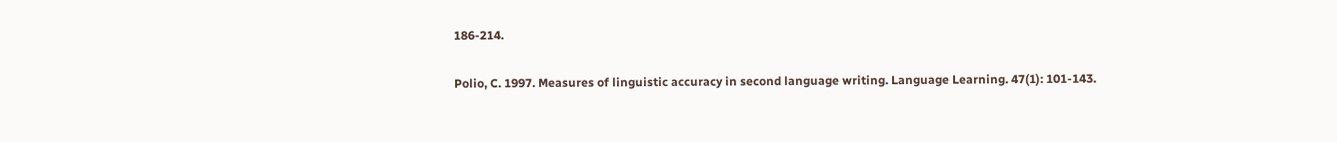186-214.

Polio, C. 1997. Measures of linguistic accuracy in second language writing. Language Learning. 47(1): 101-143.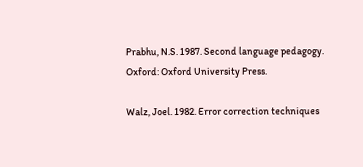Prabhu, N.S. 1987. Second language pedagogy. Oxford: Oxford University Press.

Walz, Joel. 1982. Error correction techniques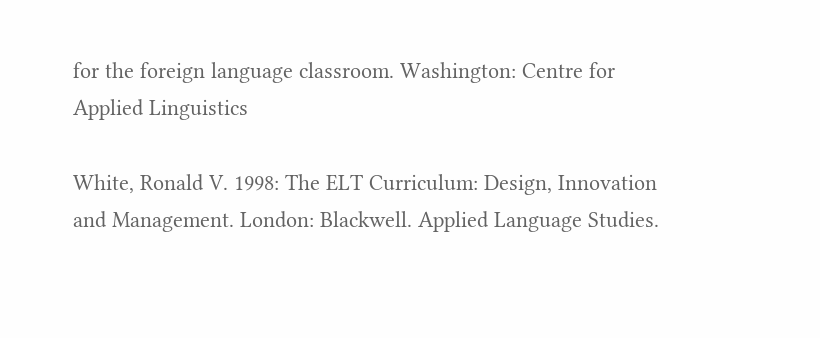for the foreign language classroom. Washington: Centre for Applied Linguistics

White, Ronald V. 1998: The ELT Curriculum: Design, Innovation and Management. London: Blackwell. Applied Language Studies.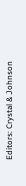Editors: Crystal & Johnson